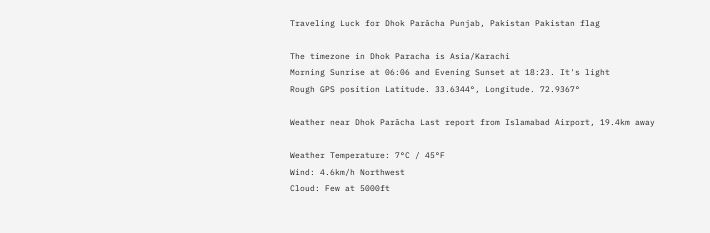Traveling Luck for Dhok Parācha Punjab, Pakistan Pakistan flag

The timezone in Dhok Paracha is Asia/Karachi
Morning Sunrise at 06:06 and Evening Sunset at 18:23. It's light
Rough GPS position Latitude. 33.6344°, Longitude. 72.9367°

Weather near Dhok Parācha Last report from Islamabad Airport, 19.4km away

Weather Temperature: 7°C / 45°F
Wind: 4.6km/h Northwest
Cloud: Few at 5000ft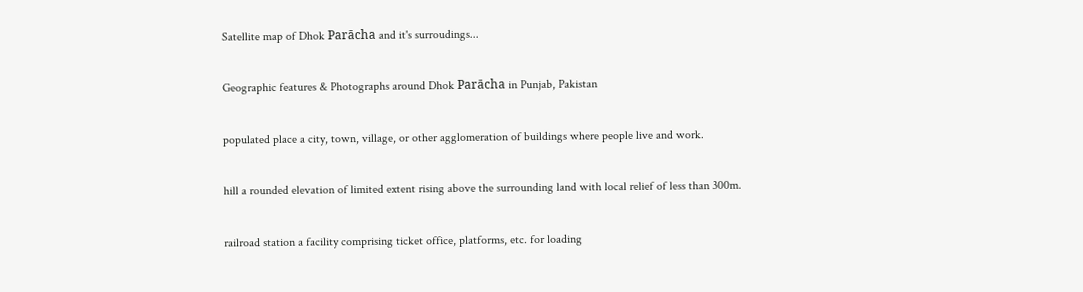Satellite map of Dhok Parācha and it's surroudings...

Geographic features & Photographs around Dhok Parācha in Punjab, Pakistan

populated place a city, town, village, or other agglomeration of buildings where people live and work.

hill a rounded elevation of limited extent rising above the surrounding land with local relief of less than 300m.

railroad station a facility comprising ticket office, platforms, etc. for loading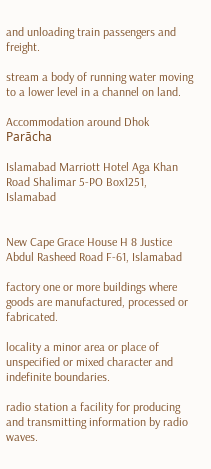and unloading train passengers and freight.

stream a body of running water moving to a lower level in a channel on land.

Accommodation around Dhok Parācha

Islamabad Marriott Hotel Aga Khan Road Shalimar 5-PO Box1251, Islamabad


New Cape Grace House H 8 Justice Abdul Rasheed Road F-61, Islamabad

factory one or more buildings where goods are manufactured, processed or fabricated.

locality a minor area or place of unspecified or mixed character and indefinite boundaries.

radio station a facility for producing and transmitting information by radio waves.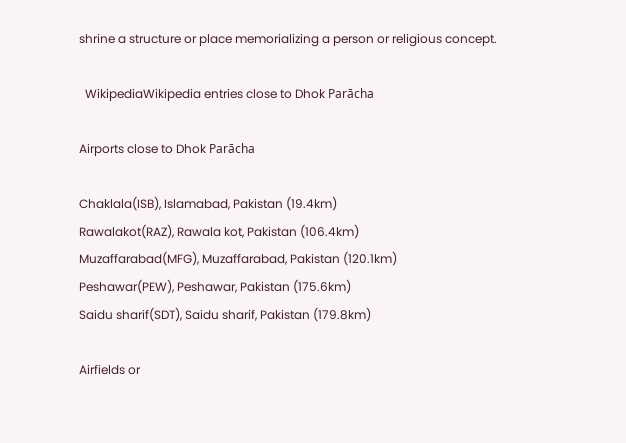shrine a structure or place memorializing a person or religious concept.

  WikipediaWikipedia entries close to Dhok Parācha

Airports close to Dhok Parācha

Chaklala(ISB), Islamabad, Pakistan (19.4km)
Rawalakot(RAZ), Rawala kot, Pakistan (106.4km)
Muzaffarabad(MFG), Muzaffarabad, Pakistan (120.1km)
Peshawar(PEW), Peshawar, Pakistan (175.6km)
Saidu sharif(SDT), Saidu sharif, Pakistan (179.8km)

Airfields or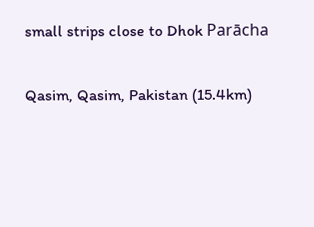small strips close to Dhok Parācha

Qasim, Qasim, Pakistan (15.4km)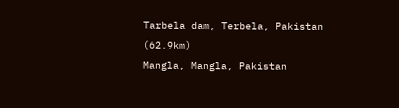Tarbela dam, Terbela, Pakistan (62.9km)
Mangla, Mangla, Pakistan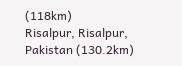(118km)
Risalpur, Risalpur, Pakistan (130.2km)